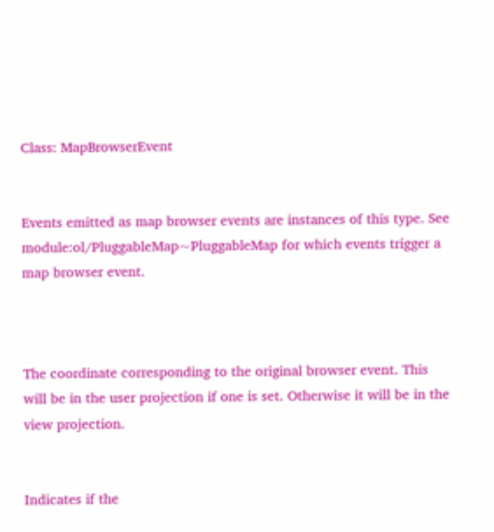Class: MapBrowserEvent


Events emitted as map browser events are instances of this type. See module:ol/PluggableMap~PluggableMap for which events trigger a map browser event.



The coordinate corresponding to the original browser event. This will be in the user projection if one is set. Otherwise it will be in the view projection.


Indicates if the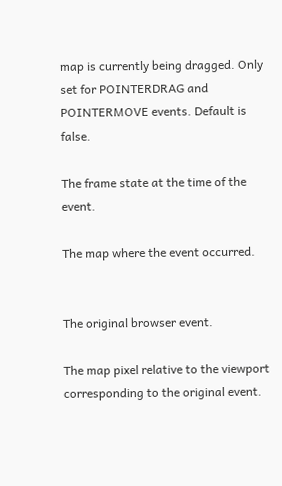map is currently being dragged. Only set for POINTERDRAG and POINTERMOVE events. Default is false.

The frame state at the time of the event.

The map where the event occurred.


The original browser event.

The map pixel relative to the viewport corresponding to the original event.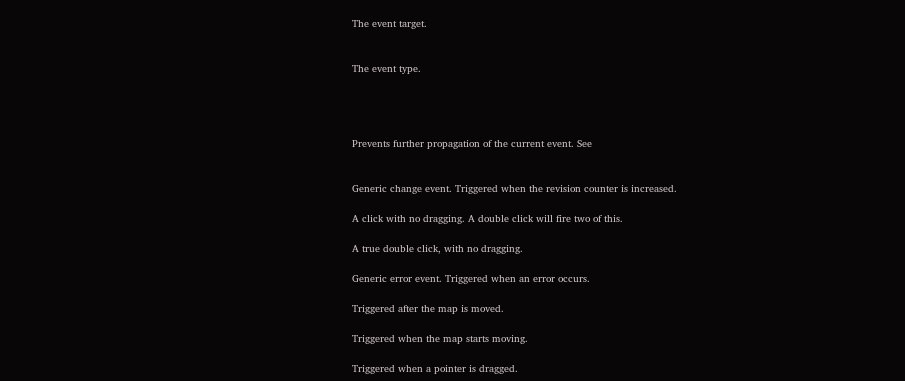The event target.


The event type.




Prevents further propagation of the current event. See


Generic change event. Triggered when the revision counter is increased.

A click with no dragging. A double click will fire two of this.

A true double click, with no dragging.

Generic error event. Triggered when an error occurs.

Triggered after the map is moved.

Triggered when the map starts moving.

Triggered when a pointer is dragged.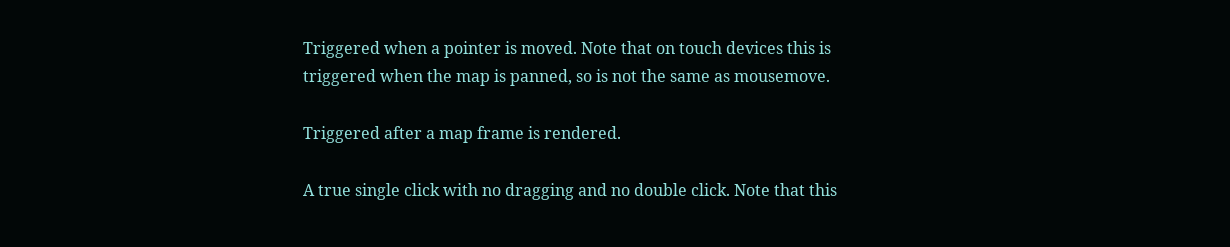Triggered when a pointer is moved. Note that on touch devices this is triggered when the map is panned, so is not the same as mousemove.

Triggered after a map frame is rendered.

A true single click with no dragging and no double click. Note that this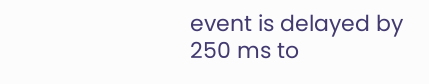event is delayed by 250 ms to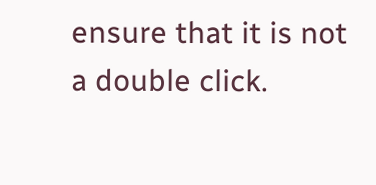ensure that it is not a double click.